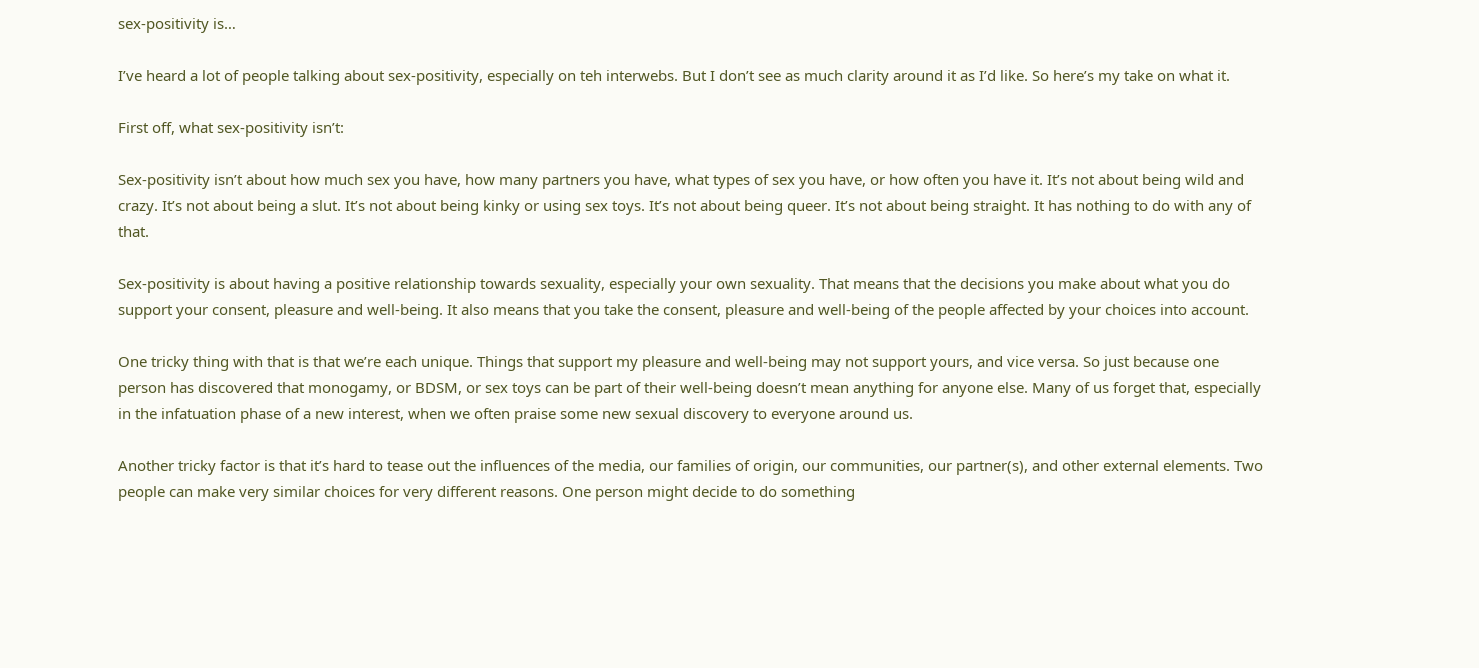sex-positivity is…

I’ve heard a lot of people talking about sex-positivity, especially on teh interwebs. But I don’t see as much clarity around it as I’d like. So here’s my take on what it.

First off, what sex-positivity isn’t:

Sex-positivity isn’t about how much sex you have, how many partners you have, what types of sex you have, or how often you have it. It’s not about being wild and crazy. It’s not about being a slut. It’s not about being kinky or using sex toys. It’s not about being queer. It’s not about being straight. It has nothing to do with any of that.

Sex-positivity is about having a positive relationship towards sexuality, especially your own sexuality. That means that the decisions you make about what you do support your consent, pleasure and well-being. It also means that you take the consent, pleasure and well-being of the people affected by your choices into account.

One tricky thing with that is that we’re each unique. Things that support my pleasure and well-being may not support yours, and vice versa. So just because one person has discovered that monogamy, or BDSM, or sex toys can be part of their well-being doesn’t mean anything for anyone else. Many of us forget that, especially in the infatuation phase of a new interest, when we often praise some new sexual discovery to everyone around us.

Another tricky factor is that it’s hard to tease out the influences of the media, our families of origin, our communities, our partner(s), and other external elements. Two people can make very similar choices for very different reasons. One person might decide to do something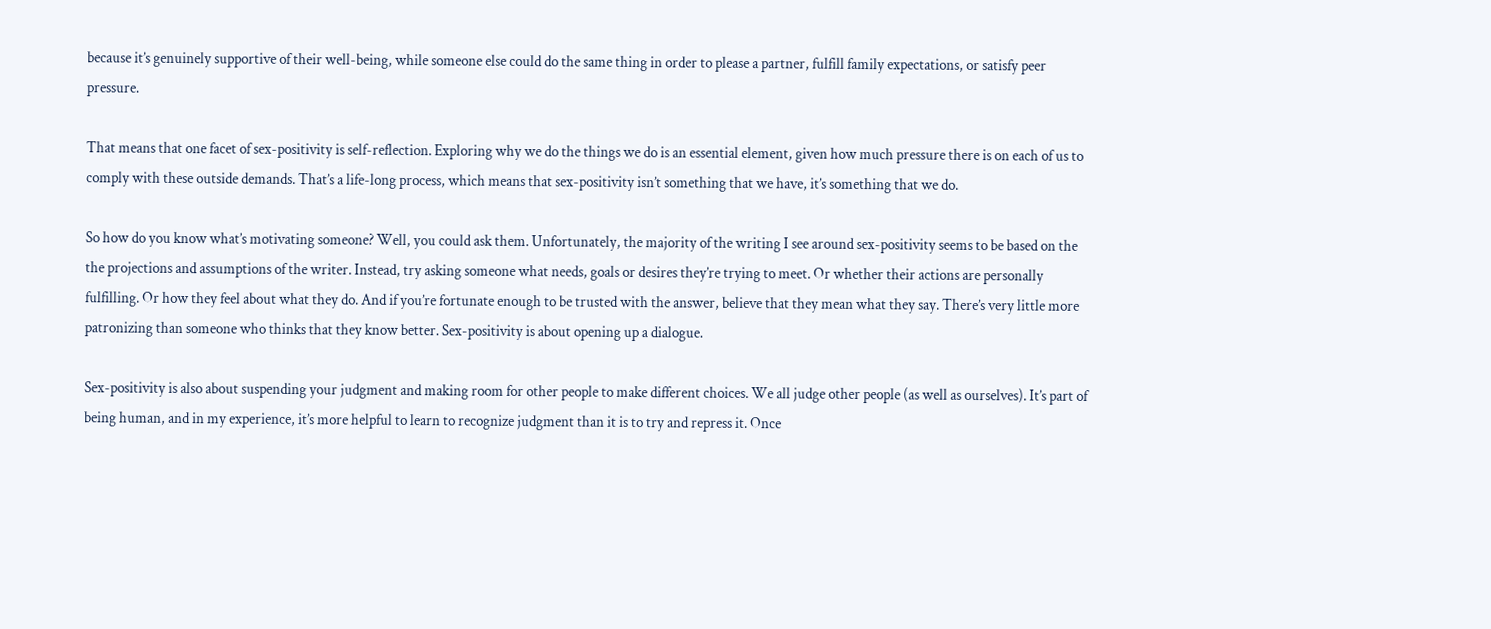because it’s genuinely supportive of their well-being, while someone else could do the same thing in order to please a partner, fulfill family expectations, or satisfy peer pressure.

That means that one facet of sex-positivity is self-reflection. Exploring why we do the things we do is an essential element, given how much pressure there is on each of us to comply with these outside demands. That’s a life-long process, which means that sex-positivity isn’t something that we have, it’s something that we do.

So how do you know what’s motivating someone? Well, you could ask them. Unfortunately, the majority of the writing I see around sex-positivity seems to be based on the the projections and assumptions of the writer. Instead, try asking someone what needs, goals or desires they’re trying to meet. Or whether their actions are personally fulfilling. Or how they feel about what they do. And if you’re fortunate enough to be trusted with the answer, believe that they mean what they say. There’s very little more patronizing than someone who thinks that they know better. Sex-positivity is about opening up a dialogue.

Sex-positivity is also about suspending your judgment and making room for other people to make different choices. We all judge other people (as well as ourselves). It’s part of being human, and in my experience, it’s more helpful to learn to recognize judgment than it is to try and repress it. Once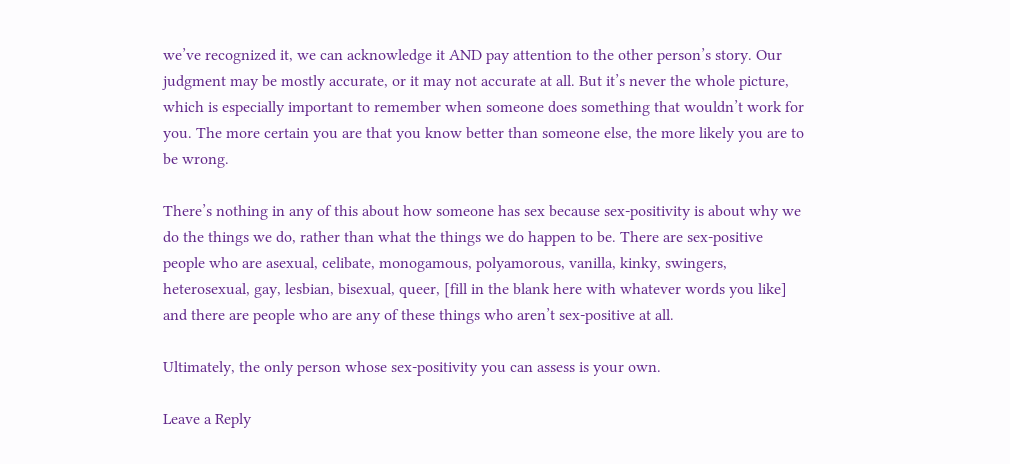we’ve recognized it, we can acknowledge it AND pay attention to the other person’s story. Our judgment may be mostly accurate, or it may not accurate at all. But it’s never the whole picture, which is especially important to remember when someone does something that wouldn’t work for you. The more certain you are that you know better than someone else, the more likely you are to be wrong.

There’s nothing in any of this about how someone has sex because sex-positivity is about why we do the things we do, rather than what the things we do happen to be. There are sex-positive people who are asexual, celibate, monogamous, polyamorous, vanilla, kinky, swingers, heterosexual, gay, lesbian, bisexual, queer, [fill in the blank here with whatever words you like] and there are people who are any of these things who aren’t sex-positive at all.

Ultimately, the only person whose sex-positivity you can assess is your own.

Leave a Reply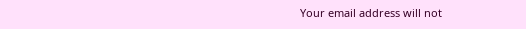Your email address will not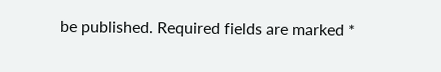be published. Required fields are marked *